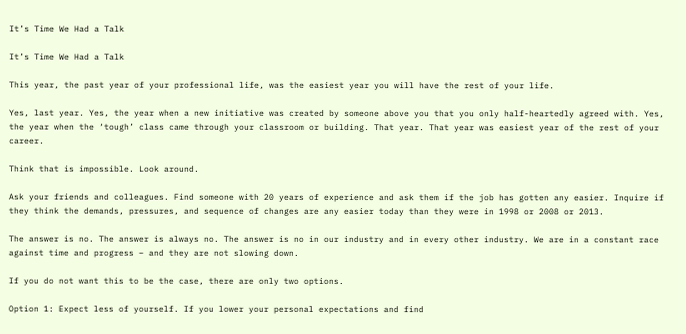It’s Time We Had a Talk

It’s Time We Had a Talk

This year, the past year of your professional life, was the easiest year you will have the rest of your life.

Yes, last year. Yes, the year when a new initiative was created by someone above you that you only half-heartedly agreed with. Yes, the year when the ‘tough’ class came through your classroom or building. That year. That year was easiest year of the rest of your career.

Think that is impossible. Look around.

Ask your friends and colleagues. Find someone with 20 years of experience and ask them if the job has gotten any easier. Inquire if they think the demands, pressures, and sequence of changes are any easier today than they were in 1998 or 2008 or 2013.

The answer is no. The answer is always no. The answer is no in our industry and in every other industry. We are in a constant race against time and progress – and they are not slowing down.

If you do not want this to be the case, there are only two options.

Option 1: Expect less of yourself. If you lower your personal expectations and find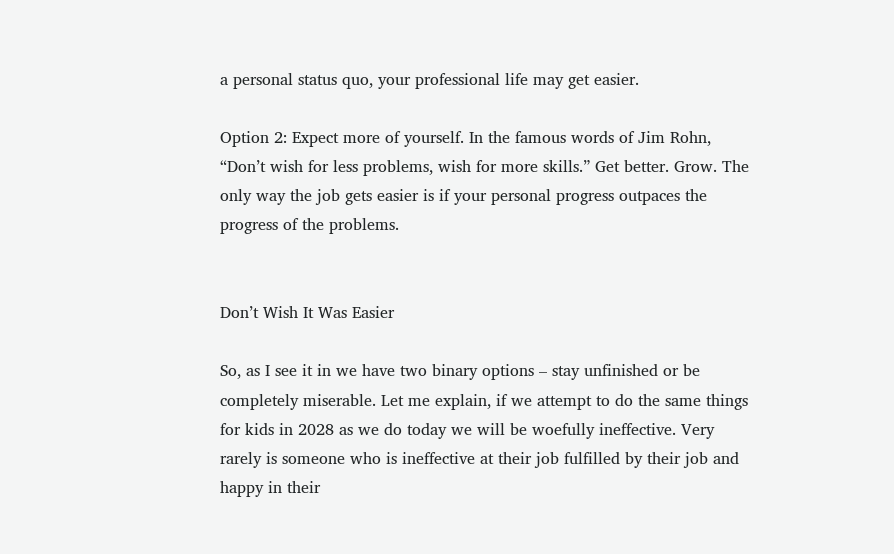a personal status quo, your professional life may get easier.

Option 2: Expect more of yourself. In the famous words of Jim Rohn, “Don’t wish for less problems, wish for more skills.” Get better. Grow. The only way the job gets easier is if your personal progress outpaces the progress of the problems.


Don’t Wish It Was Easier

So, as I see it in we have two binary options – stay unfinished or be completely miserable. Let me explain, if we attempt to do the same things for kids in 2028 as we do today we will be woefully ineffective. Very rarely is someone who is ineffective at their job fulfilled by their job and happy in their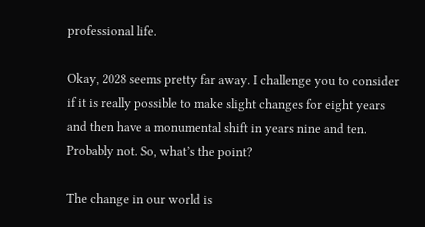professional life.

Okay, 2028 seems pretty far away. I challenge you to consider if it is really possible to make slight changes for eight years and then have a monumental shift in years nine and ten. Probably not. So, what’s the point?

The change in our world is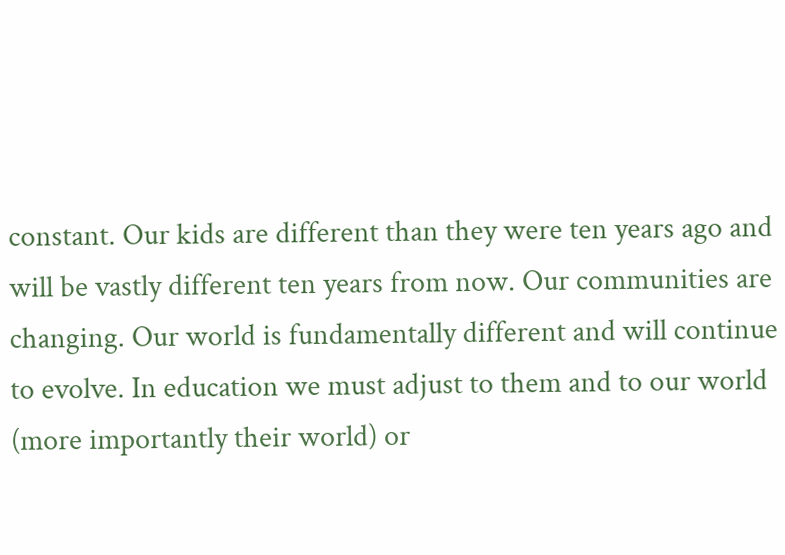constant. Our kids are different than they were ten years ago and will be vastly different ten years from now. Our communities are changing. Our world is fundamentally different and will continue to evolve. In education we must adjust to them and to our world (more importantly their world) or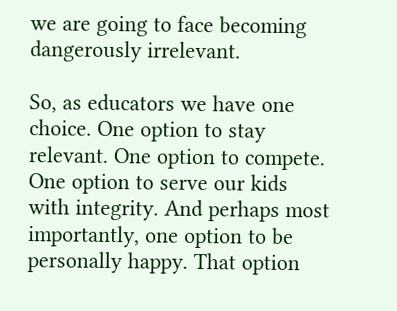we are going to face becoming dangerously irrelevant.

So, as educators we have one choice. One option to stay relevant. One option to compete. One option to serve our kids with integrity. And perhaps most importantly, one option to be personally happy. That option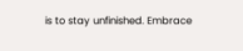is to stay unfinished. Embrace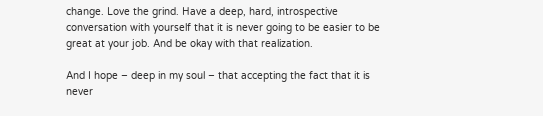change. Love the grind. Have a deep, hard, introspective conversation with yourself that it is never going to be easier to be great at your job. And be okay with that realization.

And I hope – deep in my soul – that accepting the fact that it is never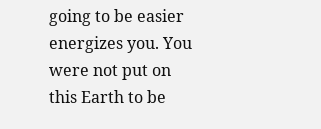going to be easier energizes you. You were not put on this Earth to be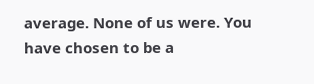average. None of us were. You have chosen to be a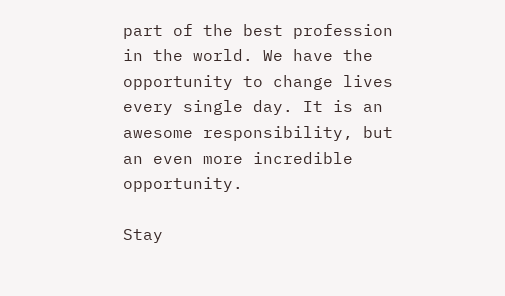part of the best profession in the world. We have the opportunity to change lives every single day. It is an awesome responsibility, but an even more incredible opportunity.

Stay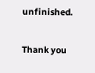unfinished.

Thank you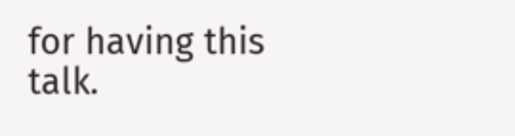for having this talk.